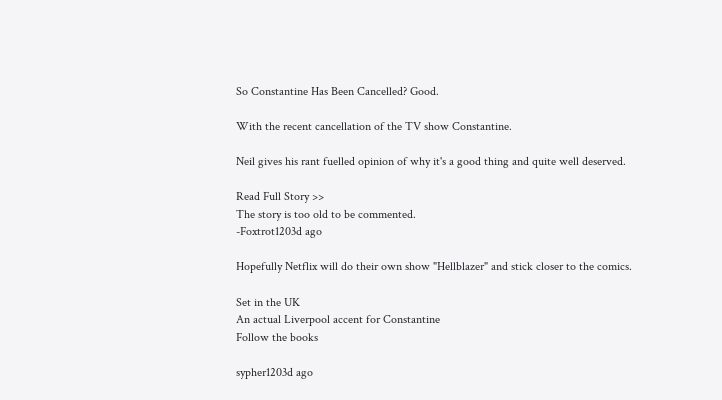So Constantine Has Been Cancelled? Good.

With the recent cancellation of the TV show Constantine.

Neil gives his rant fuelled opinion of why it's a good thing and quite well deserved.

Read Full Story >>
The story is too old to be commented.
-Foxtrot1203d ago

Hopefully Netflix will do their own show "Hellblazer" and stick closer to the comics.

Set in the UK
An actual Liverpool accent for Constantine
Follow the books

sypher1203d ago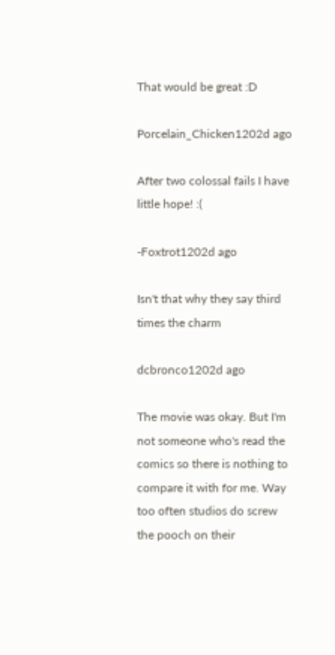That would be great :D

Porcelain_Chicken1202d ago

After two colossal fails I have little hope! :(

-Foxtrot1202d ago

Isn't that why they say third times the charm

dcbronco1202d ago

The movie was okay. But I'm not someone who's read the comics so there is nothing to compare it with for me. Way too often studios do screw the pooch on their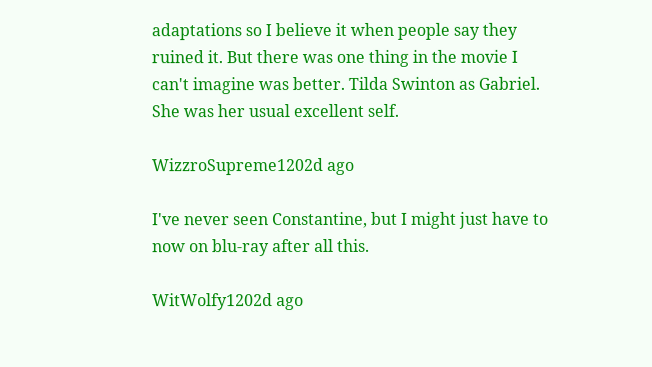adaptations so I believe it when people say they ruined it. But there was one thing in the movie I can't imagine was better. Tilda Swinton as Gabriel. She was her usual excellent self.

WizzroSupreme1202d ago

I've never seen Constantine, but I might just have to now on blu-ray after all this.

WitWolfy1202d ago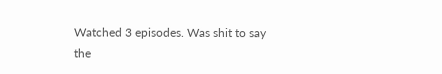Watched 3 episodes. Was shit to say the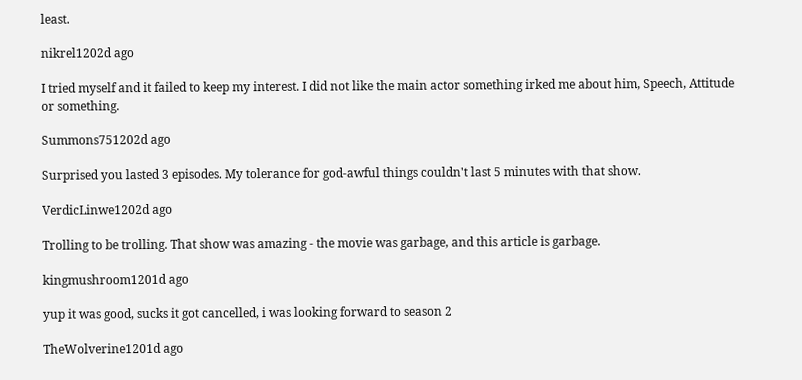least.

nikrel1202d ago

I tried myself and it failed to keep my interest. I did not like the main actor something irked me about him, Speech, Attitude or something.

Summons751202d ago

Surprised you lasted 3 episodes. My tolerance for god-awful things couldn't last 5 minutes with that show.

VerdicLinwe1202d ago

Trolling to be trolling. That show was amazing - the movie was garbage, and this article is garbage.

kingmushroom1201d ago

yup it was good, sucks it got cancelled, i was looking forward to season 2

TheWolverine1201d ago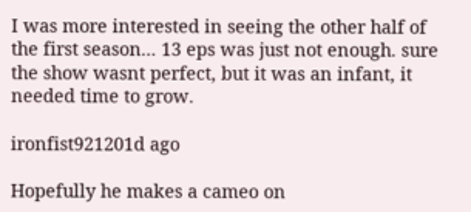I was more interested in seeing the other half of the first season... 13 eps was just not enough. sure the show wasnt perfect, but it was an infant, it needed time to grow.

ironfist921201d ago

Hopefully he makes a cameo on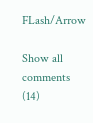FLash/Arrow

Show all comments (14)